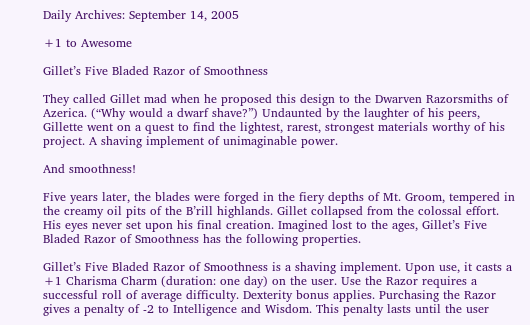Daily Archives: September 14, 2005

+1 to Awesome

Gillet’s Five Bladed Razor of Smoothness

They called Gillet mad when he proposed this design to the Dwarven Razorsmiths of Azerica. (“Why would a dwarf shave?”) Undaunted by the laughter of his peers, Gillette went on a quest to find the lightest, rarest, strongest materials worthy of his project. A shaving implement of unimaginable power.

And smoothness!

Five years later, the blades were forged in the fiery depths of Mt. Groom, tempered in the creamy oil pits of the B’rill highlands. Gillet collapsed from the colossal effort. His eyes never set upon his final creation. Imagined lost to the ages, Gillet’s Five Bladed Razor of Smoothness has the following properties.

Gillet’s Five Bladed Razor of Smoothness is a shaving implement. Upon use, it casts a +1 Charisma Charm (duration: one day) on the user. Use the Razor requires a successful roll of average difficulty. Dexterity bonus applies. Purchasing the Razor gives a penalty of -2 to Intelligence and Wisdom. This penalty lasts until the user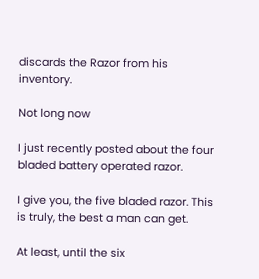discards the Razor from his inventory.

Not long now

I just recently posted about the four bladed battery operated razor.

I give you, the five bladed razor. This is truly, the best a man can get.

At least, until the six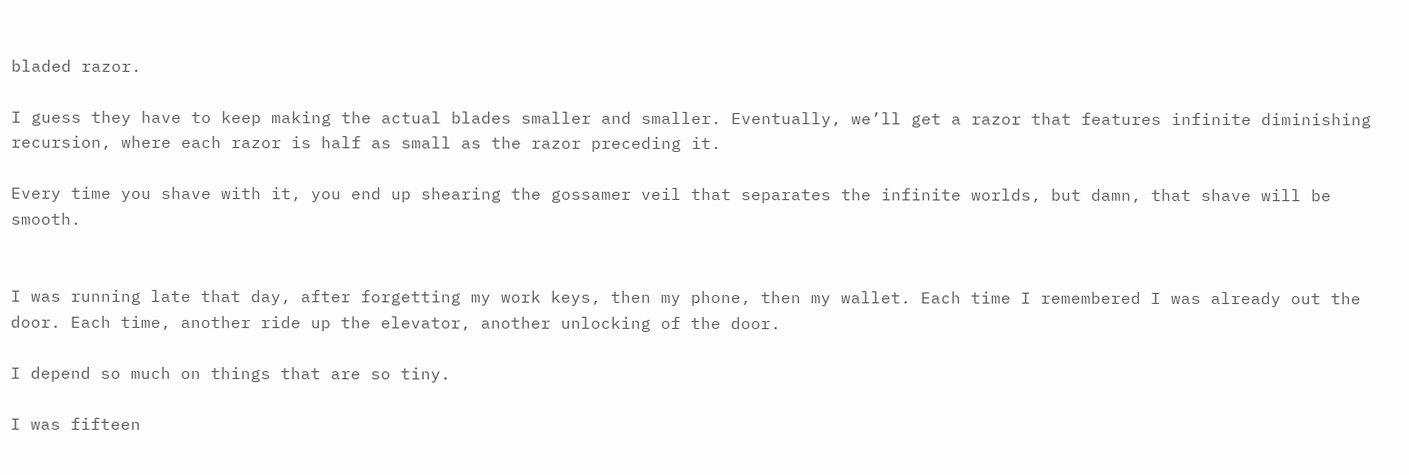bladed razor.

I guess they have to keep making the actual blades smaller and smaller. Eventually, we’ll get a razor that features infinite diminishing recursion, where each razor is half as small as the razor preceding it.

Every time you shave with it, you end up shearing the gossamer veil that separates the infinite worlds, but damn, that shave will be smooth.


I was running late that day, after forgetting my work keys, then my phone, then my wallet. Each time I remembered I was already out the door. Each time, another ride up the elevator, another unlocking of the door.

I depend so much on things that are so tiny.

I was fifteen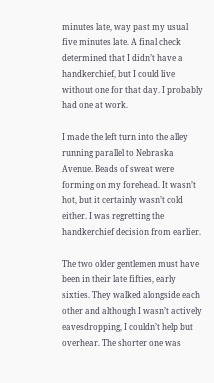minutes late, way past my usual five minutes late. A final check determined that I didn’t have a handkerchief, but I could live without one for that day. I probably had one at work.

I made the left turn into the alley running parallel to Nebraska Avenue. Beads of sweat were forming on my forehead. It wasn’t hot, but it certainly wasn’t cold either. I was regretting the handkerchief decision from earlier.

The two older gentlemen must have been in their late fifties, early sixties. They walked alongside each other and although I wasn’t actively eavesdropping, I couldn’t help but overhear. The shorter one was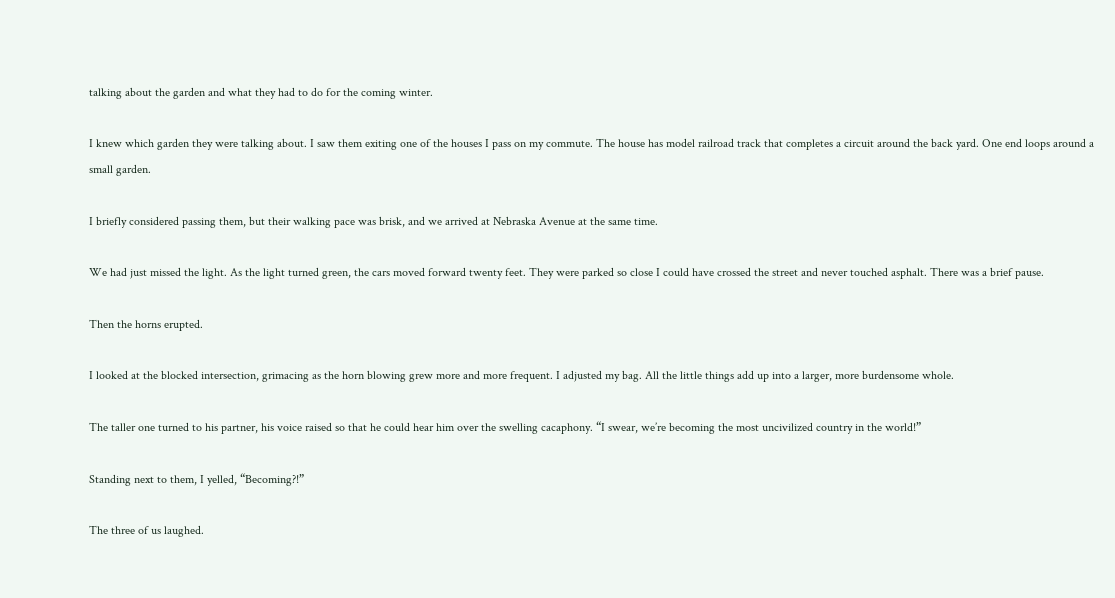talking about the garden and what they had to do for the coming winter.

I knew which garden they were talking about. I saw them exiting one of the houses I pass on my commute. The house has model railroad track that completes a circuit around the back yard. One end loops around a small garden.

I briefly considered passing them, but their walking pace was brisk, and we arrived at Nebraska Avenue at the same time.

We had just missed the light. As the light turned green, the cars moved forward twenty feet. They were parked so close I could have crossed the street and never touched asphalt. There was a brief pause.

Then the horns erupted.

I looked at the blocked intersection, grimacing as the horn blowing grew more and more frequent. I adjusted my bag. All the little things add up into a larger, more burdensome whole.

The taller one turned to his partner, his voice raised so that he could hear him over the swelling cacaphony. “I swear, we’re becoming the most uncivilized country in the world!”

Standing next to them, I yelled, “Becoming?!”

The three of us laughed.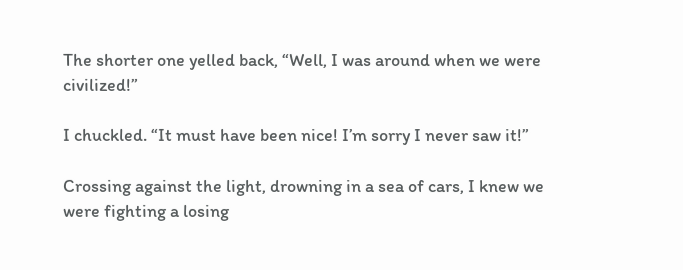The shorter one yelled back, “Well, I was around when we were civilized!”

I chuckled. “It must have been nice! I’m sorry I never saw it!”

Crossing against the light, drowning in a sea of cars, I knew we were fighting a losing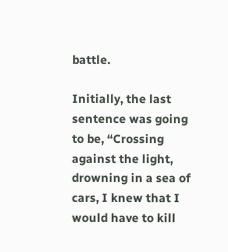battle.

Initially, the last sentence was going to be, “Crossing against the light, drowning in a sea of cars, I knew that I would have to kill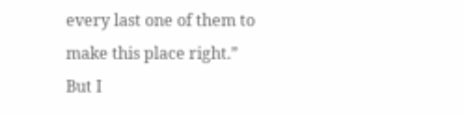every last one of them to make this place right.” But I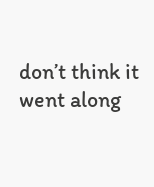don’t think it went along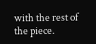with the rest of the piece.